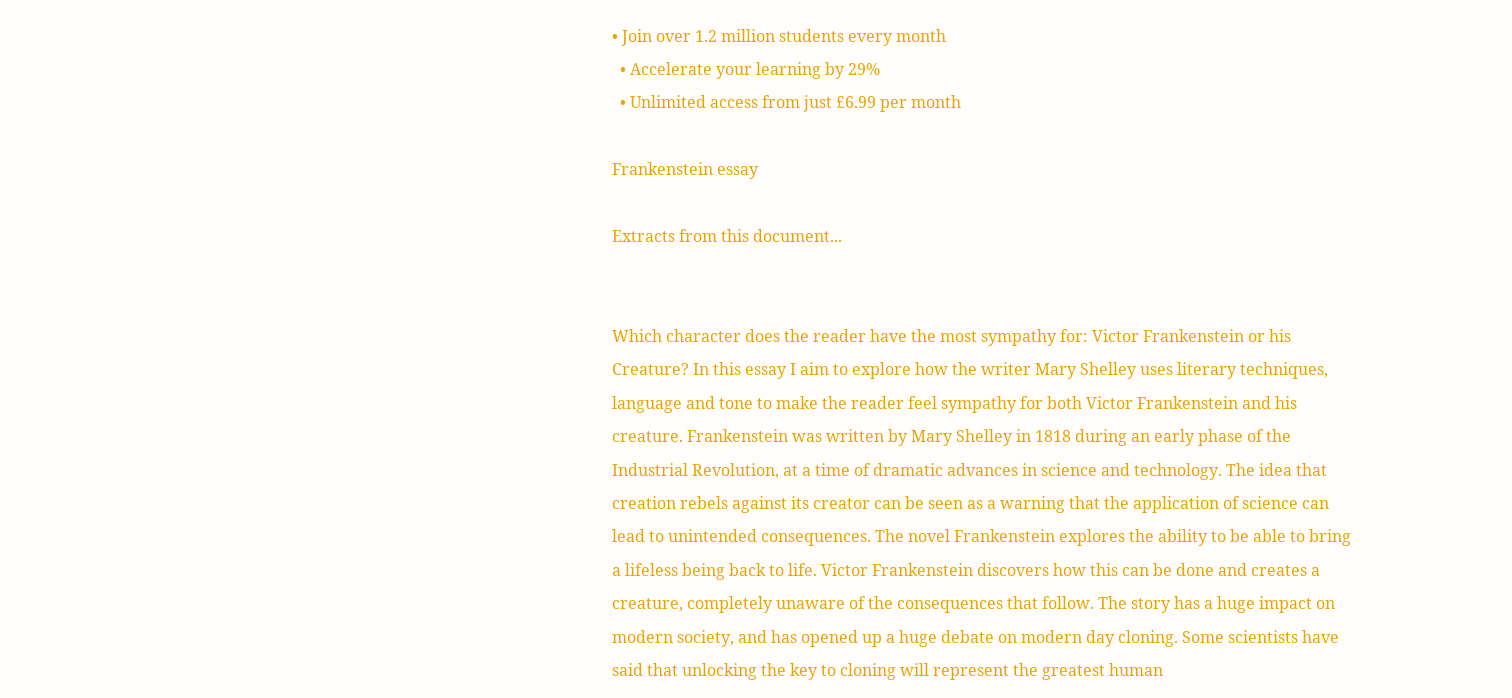• Join over 1.2 million students every month
  • Accelerate your learning by 29%
  • Unlimited access from just £6.99 per month

Frankenstein essay

Extracts from this document...


Which character does the reader have the most sympathy for: Victor Frankenstein or his Creature? In this essay I aim to explore how the writer Mary Shelley uses literary techniques, language and tone to make the reader feel sympathy for both Victor Frankenstein and his creature. Frankenstein was written by Mary Shelley in 1818 during an early phase of the Industrial Revolution, at a time of dramatic advances in science and technology. The idea that creation rebels against its creator can be seen as a warning that the application of science can lead to unintended consequences. The novel Frankenstein explores the ability to be able to bring a lifeless being back to life. Victor Frankenstein discovers how this can be done and creates a creature, completely unaware of the consequences that follow. The story has a huge impact on modern society, and has opened up a huge debate on modern day cloning. Some scientists have said that unlocking the key to cloning will represent the greatest human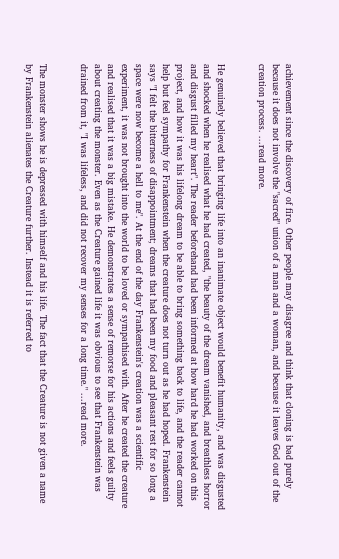achievement since the discovery of fire. Other people may disagree and think that cloning is bad purely because it does not involve the "sacred" union of a man and a woman, and because it leaves God out of the creation process. ...read more.


He genuinely believed that bringing life into an inanimate object would benefit humanity, and was disgusted and shocked when he realised what he had created, "the beauty of the dream vanished, and breathless horror and disgust filled my heart". The reader beforehand had been informed at how hard he had worked on this project, and how it was his lifelong dream to be able to bring something back to life, and the reader cannot help but feel sympathy for Frankenstein when the creature does not turn out as he had hoped. Frankenstein says "I felt the bitterness of disappointment; dreams that had been my food and pleasant rest for so long a space were now become a hell to me". At the end of the day Frankenstein's creation was a scientific experiment, it was not brought into the world to be loved or sympathised with. After he created the creature and realised that it was a big mistake. He demonstrates a sense of remorse for his actions and feels guilty about creating the monster. Even as the Creature gained life it was obvious to see that Frankenstein was drained from it, "I was lifeless, and did not recover my senses for a long time." ...read more.


The monster shows he is depressed with himself and his life. The fact that the Creature is not given a name by Frankenstein alienates the Creature further. Instead it is referred to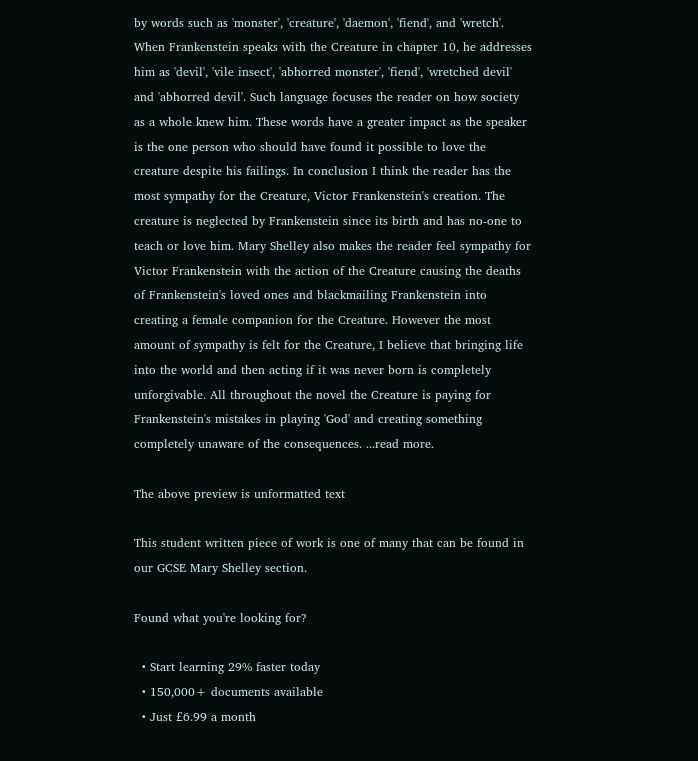by words such as 'monster', 'creature', 'daemon', 'fiend', and 'wretch'. When Frankenstein speaks with the Creature in chapter 10, he addresses him as 'devil', 'vile insect', 'abhorred monster', 'fiend', 'wretched devil' and 'abhorred devil'. Such language focuses the reader on how society as a whole knew him. These words have a greater impact as the speaker is the one person who should have found it possible to love the creature despite his failings. In conclusion I think the reader has the most sympathy for the Creature, Victor Frankenstein's creation. The creature is neglected by Frankenstein since its birth and has no-one to teach or love him. Mary Shelley also makes the reader feel sympathy for Victor Frankenstein with the action of the Creature causing the deaths of Frankenstein's loved ones and blackmailing Frankenstein into creating a female companion for the Creature. However the most amount of sympathy is felt for the Creature, I believe that bringing life into the world and then acting if it was never born is completely unforgivable. All throughout the novel the Creature is paying for Frankenstein's mistakes in playing 'God' and creating something completely unaware of the consequences. ...read more.

The above preview is unformatted text

This student written piece of work is one of many that can be found in our GCSE Mary Shelley section.

Found what you're looking for?

  • Start learning 29% faster today
  • 150,000+ documents available
  • Just £6.99 a month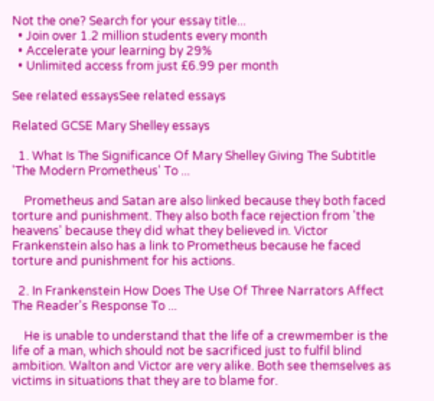Not the one? Search for your essay title...
  • Join over 1.2 million students every month
  • Accelerate your learning by 29%
  • Unlimited access from just £6.99 per month

See related essaysSee related essays

Related GCSE Mary Shelley essays

  1. What Is The Significance Of Mary Shelley Giving The Subtitle 'The Modern Prometheus' To ...

    Prometheus and Satan are also linked because they both faced torture and punishment. They also both face rejection from 'the heavens' because they did what they believed in. Victor Frankenstein also has a link to Prometheus because he faced torture and punishment for his actions.

  2. In Frankenstein How Does The Use Of Three Narrators Affect The Reader's Response To ...

    He is unable to understand that the life of a crewmember is the life of a man, which should not be sacrificed just to fulfil blind ambition. Walton and Victor are very alike. Both see themselves as victims in situations that they are to blame for.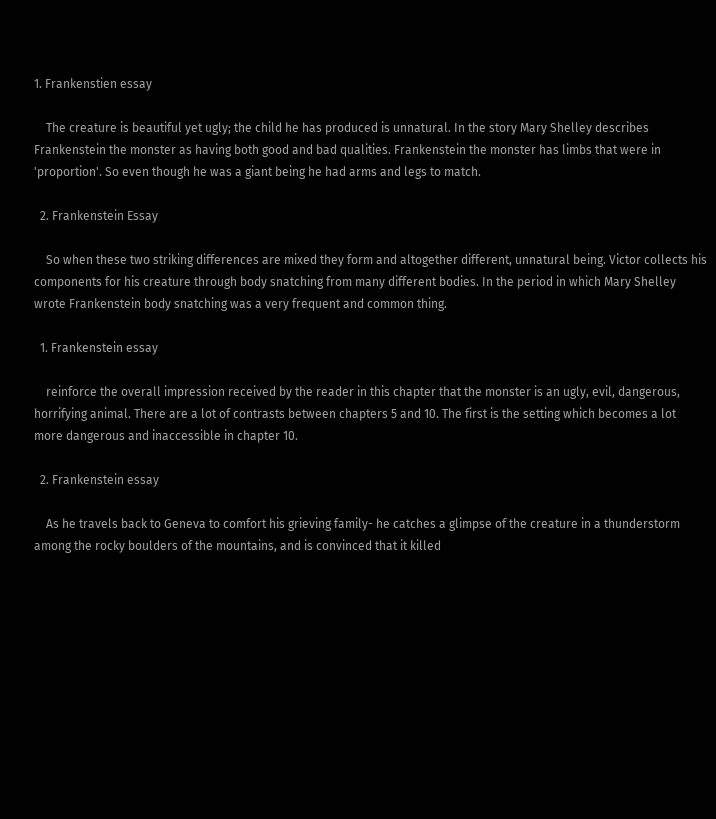1. Frankenstien essay

    The creature is beautiful yet ugly; the child he has produced is unnatural. In the story Mary Shelley describes Frankenstein the monster as having both good and bad qualities. Frankenstein the monster has limbs that were in 'proportion'. So even though he was a giant being he had arms and legs to match.

  2. Frankenstein Essay

    So when these two striking differences are mixed they form and altogether different, unnatural being. Victor collects his components for his creature through body snatching from many different bodies. In the period in which Mary Shelley wrote Frankenstein body snatching was a very frequent and common thing.

  1. Frankenstein essay

    reinforce the overall impression received by the reader in this chapter that the monster is an ugly, evil, dangerous, horrifying animal. There are a lot of contrasts between chapters 5 and 10. The first is the setting which becomes a lot more dangerous and inaccessible in chapter 10.

  2. Frankenstein essay

    As he travels back to Geneva to comfort his grieving family- he catches a glimpse of the creature in a thunderstorm among the rocky boulders of the mountains, and is convinced that it killed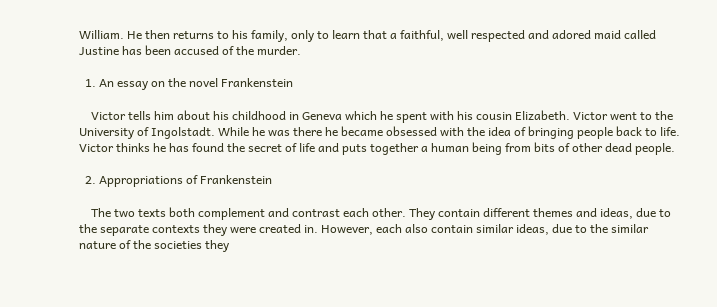William. He then returns to his family, only to learn that a faithful, well respected and adored maid called Justine has been accused of the murder.

  1. An essay on the novel Frankenstein

    Victor tells him about his childhood in Geneva which he spent with his cousin Elizabeth. Victor went to the University of Ingolstadt. While he was there he became obsessed with the idea of bringing people back to life. Victor thinks he has found the secret of life and puts together a human being from bits of other dead people.

  2. Appropriations of Frankenstein

    The two texts both complement and contrast each other. They contain different themes and ideas, due to the separate contexts they were created in. However, each also contain similar ideas, due to the similar nature of the societies they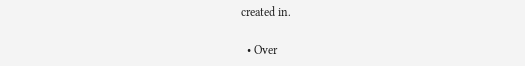created in.

  • Over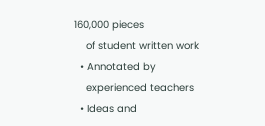160,000 pieces
    of student written work
  • Annotated by
    experienced teachers
  • Ideas and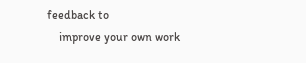feedback to
    improve your own work